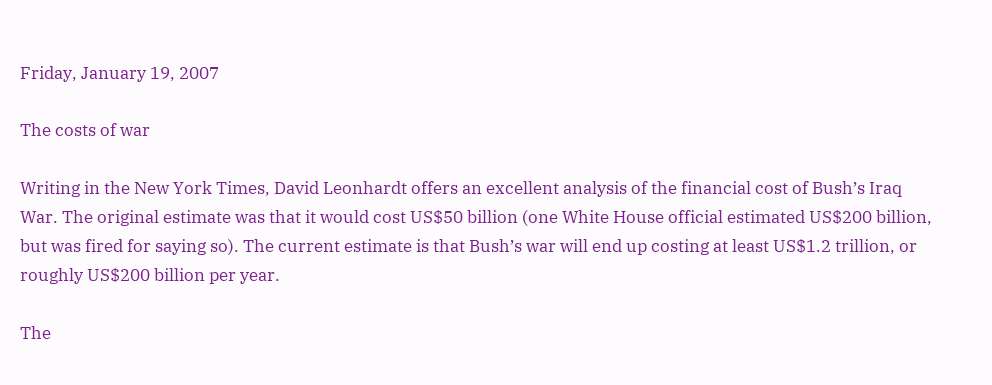Friday, January 19, 2007

The costs of war

Writing in the New York Times, David Leonhardt offers an excellent analysis of the financial cost of Bush’s Iraq War. The original estimate was that it would cost US$50 billion (one White House official estimated US$200 billion, but was fired for saying so). The current estimate is that Bush’s war will end up costing at least US$1.2 trillion, or roughly US$200 billion per year.

The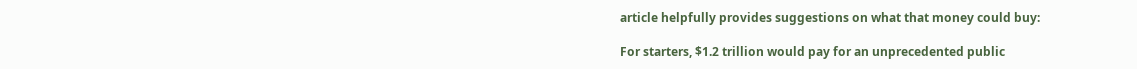article helpfully provides suggestions on what that money could buy:

For starters, $1.2 trillion would pay for an unprecedented public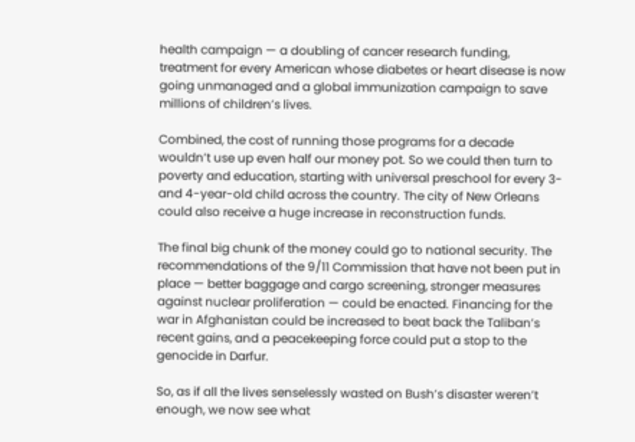health campaign — a doubling of cancer research funding, treatment for every American whose diabetes or heart disease is now going unmanaged and a global immunization campaign to save millions of children’s lives.

Combined, the cost of running those programs for a decade wouldn’t use up even half our money pot. So we could then turn to poverty and education, starting with universal preschool for every 3- and 4-year-old child across the country. The city of New Orleans could also receive a huge increase in reconstruction funds.

The final big chunk of the money could go to national security. The recommendations of the 9/11 Commission that have not been put in place — better baggage and cargo screening, stronger measures against nuclear proliferation — could be enacted. Financing for the war in Afghanistan could be increased to beat back the Taliban’s recent gains, and a peacekeeping force could put a stop to the genocide in Darfur.

So, as if all the lives senselessly wasted on Bush’s disaster weren’t enough, we now see what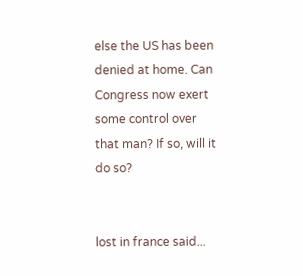else the US has been denied at home. Can Congress now exert some control over that man? If so, will it do so?


lost in france said...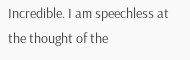Incredible. I am speechless at the thought of the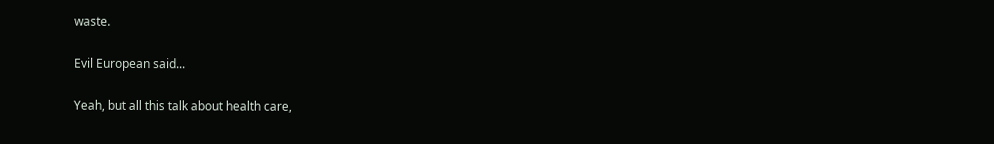waste.

Evil European said...

Yeah, but all this talk about health care,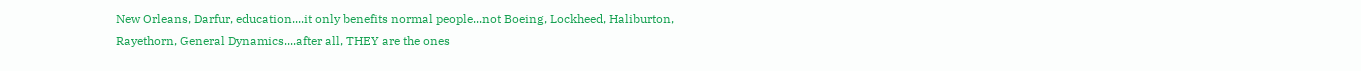New Orleans, Darfur, education....it only benefits normal people...not Boeing, Lockheed, Haliburton, Rayethorn, General Dynamics....after all, THEY are the ones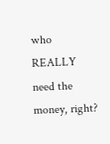who REALLY need the money, right?